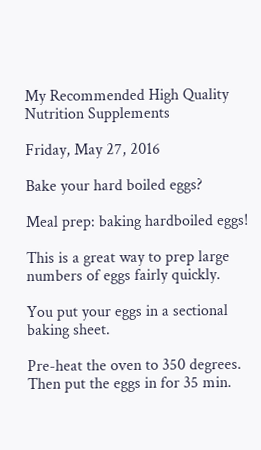My Recommended High Quality Nutrition Supplements

Friday, May 27, 2016

Bake your hard boiled eggs?

Meal prep: baking hardboiled eggs!

This is a great way to prep large numbers of eggs fairly quickly.

You put your eggs in a sectional baking sheet.

Pre-heat the oven to 350 degrees. Then put the eggs in for 35 min.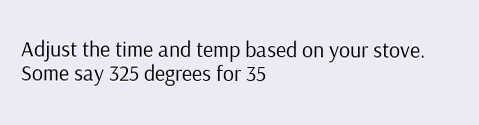Adjust the time and temp based on your stove. Some say 325 degrees for 35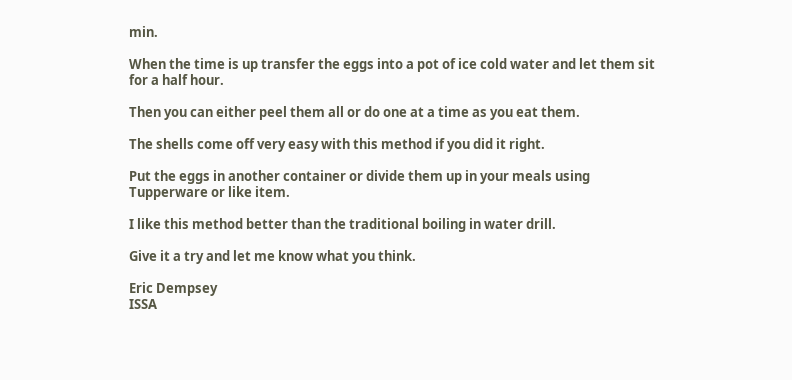min.

When the time is up transfer the eggs into a pot of ice cold water and let them sit for a half hour.

Then you can either peel them all or do one at a time as you eat them.

The shells come off very easy with this method if you did it right.

Put the eggs in another container or divide them up in your meals using Tupperware or like item.

I like this method better than the traditional boiling in water drill.

Give it a try and let me know what you think.

Eric Dempsey
ISSA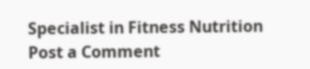Specialist in Fitness Nutrition
Post a Comment